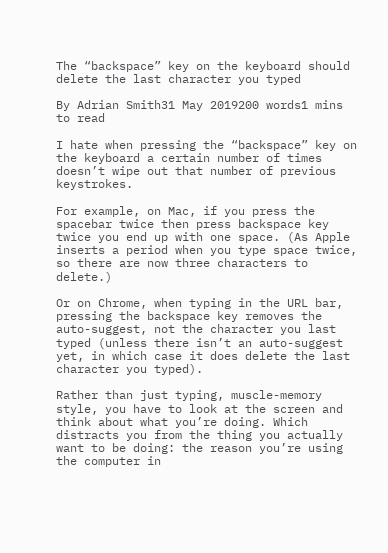The “backspace” key on the keyboard should delete the last character you typed

By Adrian Smith31 May 2019200 words1 mins to read

I hate when pressing the “backspace” key on the keyboard a certain number of times doesn’t wipe out that number of previous keystrokes.

For example, on Mac, if you press the spacebar twice then press backspace key twice you end up with one space. (As Apple inserts a period when you type space twice, so there are now three characters to delete.)

Or on Chrome, when typing in the URL bar, pressing the backspace key removes the auto-suggest, not the character you last typed (unless there isn’t an auto-suggest yet, in which case it does delete the last character you typed).

Rather than just typing, muscle-memory style, you have to look at the screen and think about what you’re doing. Which distracts you from the thing you actually want to be doing: the reason you’re using the computer in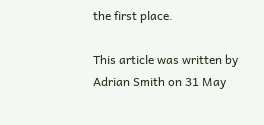the first place.

This article was written by Adrian Smith on 31 May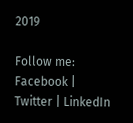2019

Follow me: Facebook | Twitter | LinkedIn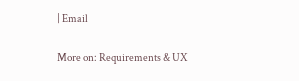| Email

More on: Requirements & UX